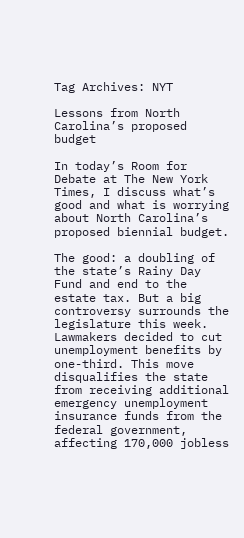Tag Archives: NYT

Lessons from North Carolina’s proposed budget

In today’s Room for Debate at The New York Times, I discuss what’s good and what is worrying about North Carolina’s proposed biennial budget.

The good: a doubling of the state’s Rainy Day Fund and end to the estate tax. But a big controversy surrounds the legislature this week. Lawmakers decided to cut unemployment benefits by one-third. This move disqualifies the state from receiving additional emergency unemployment insurance funds from the federal government, affecting 170,000 jobless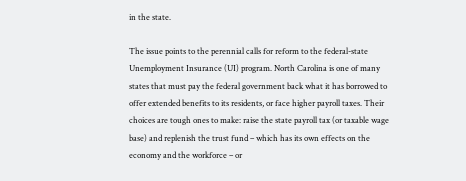in the state.

The issue points to the perennial calls for reform to the federal-state Unemployment Insurance (UI) program. North Carolina is one of many states that must pay the federal government back what it has borrowed to offer extended benefits to its residents, or face higher payroll taxes. Their choices are tough ones to make: raise the state payroll tax (or taxable wage base) and replenish the trust fund – which has its own effects on the economy and the workforce – or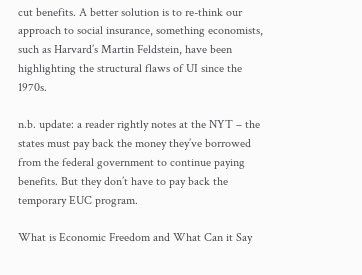cut benefits. A better solution is to re-think our approach to social insurance, something economists, such as Harvard’s Martin Feldstein, have been highlighting the structural flaws of UI since the 1970s.

n.b. update: a reader rightly notes at the NYT – the states must pay back the money they’ve borrowed from the federal government to continue paying benefits. But they don’t have to pay back the temporary EUC program.

What is Economic Freedom and What Can it Say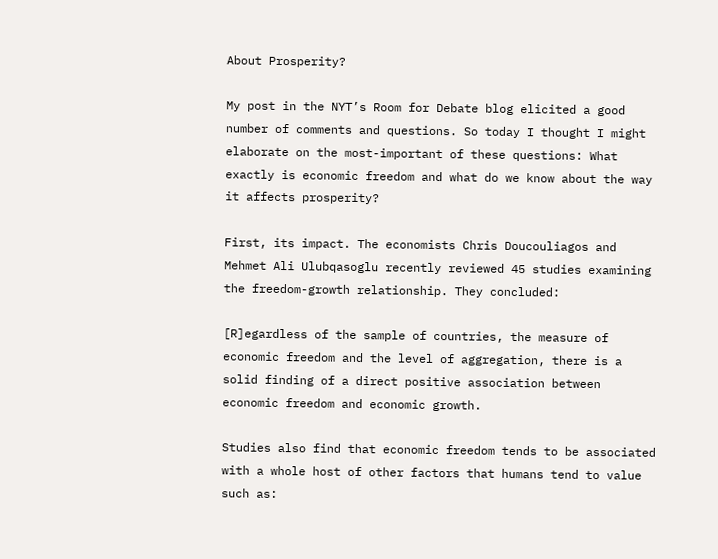About Prosperity?

My post in the NYT’s Room for Debate blog elicited a good number of comments and questions. So today I thought I might elaborate on the most-important of these questions: What exactly is economic freedom and what do we know about the way it affects prosperity?

First, its impact. The economists Chris Doucouliagos and Mehmet Ali Ulubqasoglu recently reviewed 45 studies examining the freedom-growth relationship. They concluded:

[R]egardless of the sample of countries, the measure of economic freedom and the level of aggregation, there is a solid finding of a direct positive association between economic freedom and economic growth.

Studies also find that economic freedom tends to be associated with a whole host of other factors that humans tend to value such as: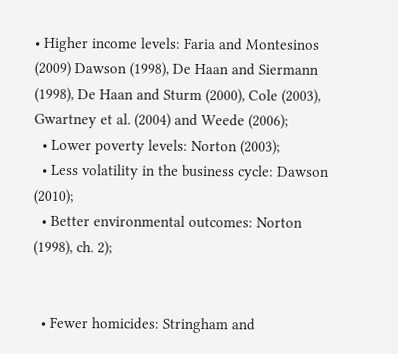• Higher income levels: Faria and Montesinos (2009) Dawson (1998), De Haan and Siermann (1998), De Haan and Sturm (2000), Cole (2003), Gwartney et al. (2004) and Weede (2006);
  • Lower poverty levels: Norton (2003);
  • Less volatility in the business cycle: Dawson (2010);
  • Better environmental outcomes: Norton (1998), ch. 2);


  • Fewer homicides: Stringham and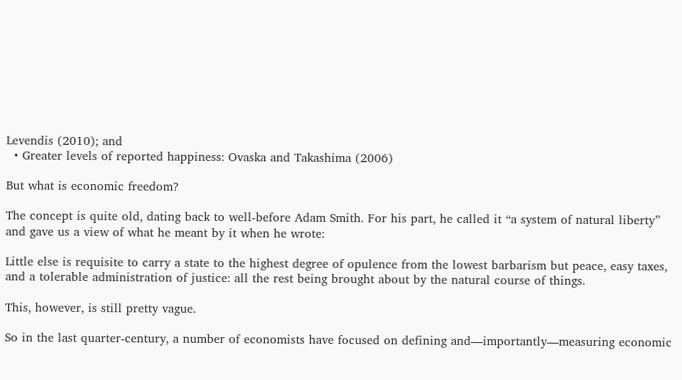Levendis (2010); and
  • Greater levels of reported happiness: Ovaska and Takashima (2006)

But what is economic freedom?

The concept is quite old, dating back to well-before Adam Smith. For his part, he called it “a system of natural liberty” and gave us a view of what he meant by it when he wrote:

Little else is requisite to carry a state to the highest degree of opulence from the lowest barbarism but peace, easy taxes, and a tolerable administration of justice: all the rest being brought about by the natural course of things.

This, however, is still pretty vague.

So in the last quarter-century, a number of economists have focused on defining and—importantly—measuring economic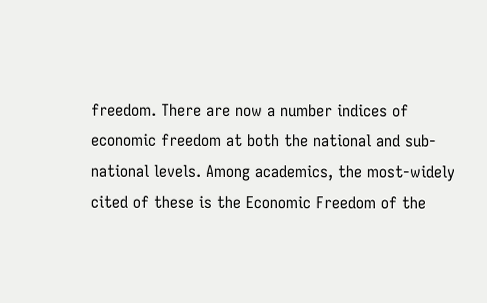freedom. There are now a number indices of economic freedom at both the national and sub-national levels. Among academics, the most-widely cited of these is the Economic Freedom of the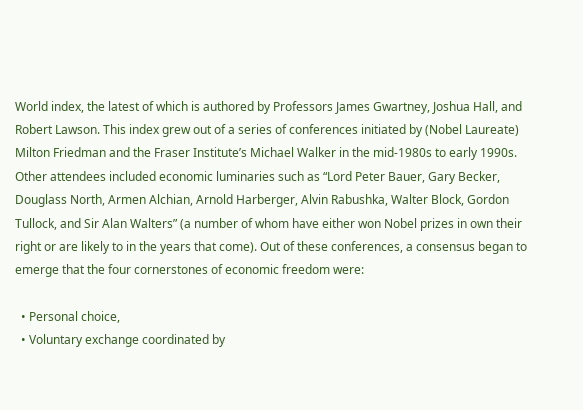World index, the latest of which is authored by Professors James Gwartney, Joshua Hall, and Robert Lawson. This index grew out of a series of conferences initiated by (Nobel Laureate) Milton Friedman and the Fraser Institute’s Michael Walker in the mid-1980s to early 1990s. Other attendees included economic luminaries such as “Lord Peter Bauer, Gary Becker, Douglass North, Armen Alchian, Arnold Harberger, Alvin Rabushka, Walter Block, Gordon Tullock, and Sir Alan Walters” (a number of whom have either won Nobel prizes in own their right or are likely to in the years that come). Out of these conferences, a consensus began to emerge that the four cornerstones of economic freedom were:

  • Personal choice,
  • Voluntary exchange coordinated by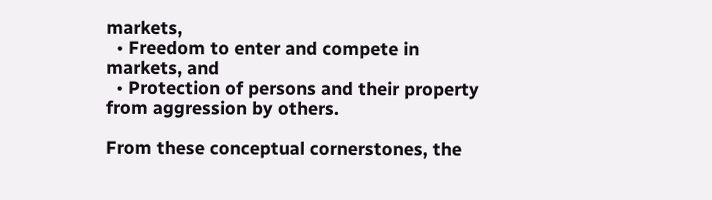markets,
  • Freedom to enter and compete in markets, and
  • Protection of persons and their property from aggression by others.

From these conceptual cornerstones, the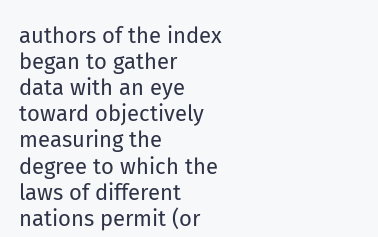authors of the index began to gather data with an eye toward objectively measuring the degree to which the laws of different nations permit (or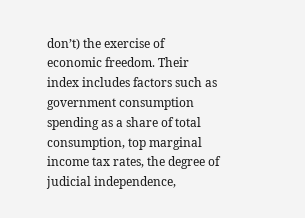don’t) the exercise of economic freedom. Their index includes factors such as government consumption spending as a share of total consumption, top marginal income tax rates, the degree of judicial independence,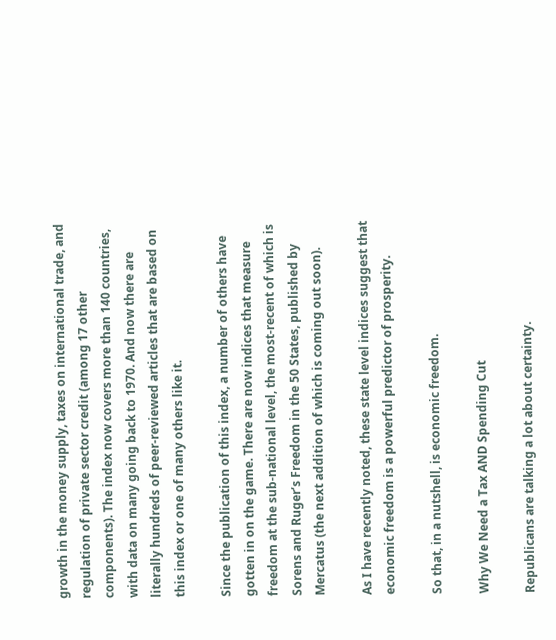growth in the money supply, taxes on international trade, and regulation of private sector credit (among 17 other components). The index now covers more than 140 countries, with data on many going back to 1970. And now there are literally hundreds of peer-reviewed articles that are based on this index or one of many others like it.

Since the publication of this index, a number of others have gotten in on the game. There are now indices that measure freedom at the sub-national level, the most-recent of which is Sorens and Ruger’s Freedom in the 50 States, published by Mercatus (the next addition of which is coming out soon).

As I have recently noted, these state level indices suggest that economic freedom is a powerful predictor of prosperity.

So that, in a nutshell, is economic freedom.

Why We Need a Tax AND Spending Cut

Republicans are talking a lot about certainty.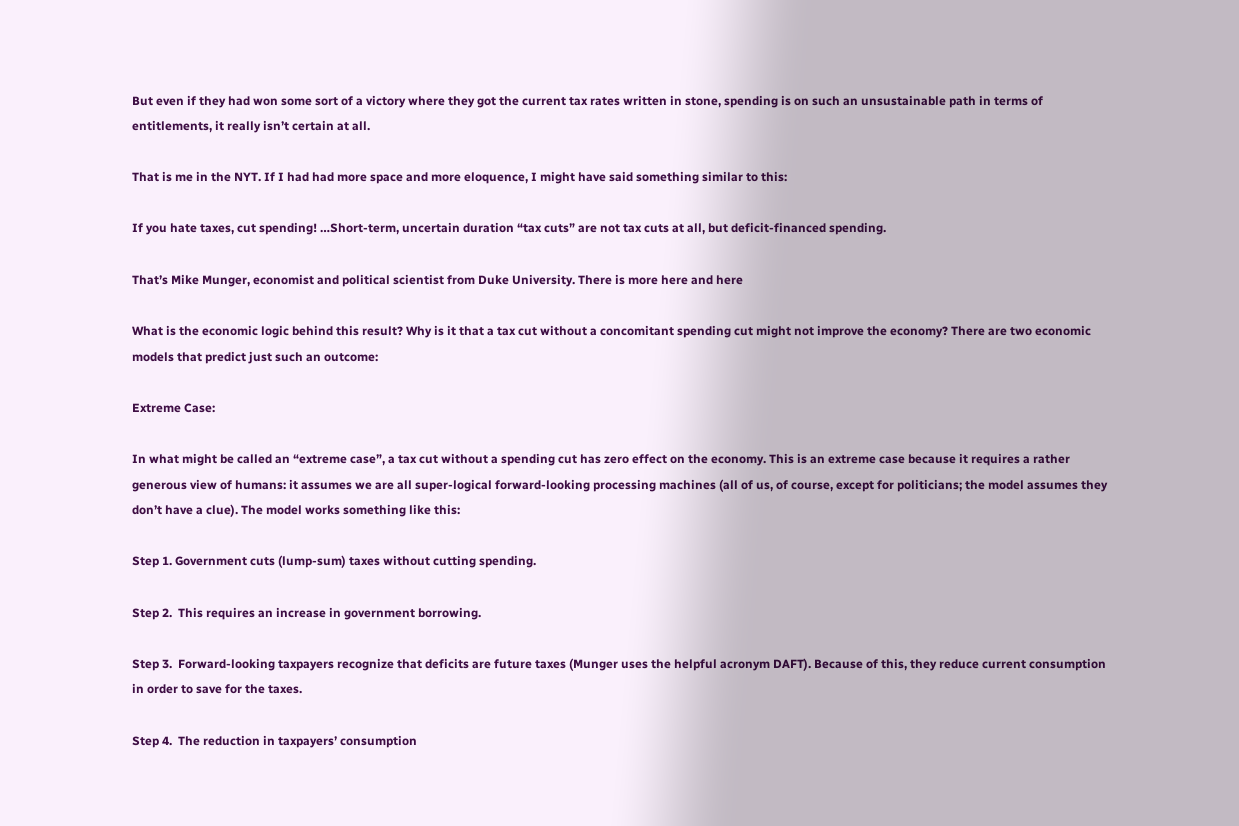But even if they had won some sort of a victory where they got the current tax rates written in stone, spending is on such an unsustainable path in terms of entitlements, it really isn’t certain at all.

That is me in the NYT. If I had had more space and more eloquence, I might have said something similar to this:

If you hate taxes, cut spending! …Short-term, uncertain duration “tax cuts” are not tax cuts at all, but deficit-financed spending.

That’s Mike Munger, economist and political scientist from Duke University. There is more here and here

What is the economic logic behind this result? Why is it that a tax cut without a concomitant spending cut might not improve the economy? There are two economic models that predict just such an outcome:

Extreme Case:

In what might be called an “extreme case”, a tax cut without a spending cut has zero effect on the economy. This is an extreme case because it requires a rather generous view of humans: it assumes we are all super-logical forward-looking processing machines (all of us, of course, except for politicians; the model assumes they don’t have a clue). The model works something like this:

Step 1. Government cuts (lump-sum) taxes without cutting spending.

Step 2.  This requires an increase in government borrowing.

Step 3.  Forward-looking taxpayers recognize that deficits are future taxes (Munger uses the helpful acronym DAFT). Because of this, they reduce current consumption in order to save for the taxes.

Step 4.  The reduction in taxpayers’ consumption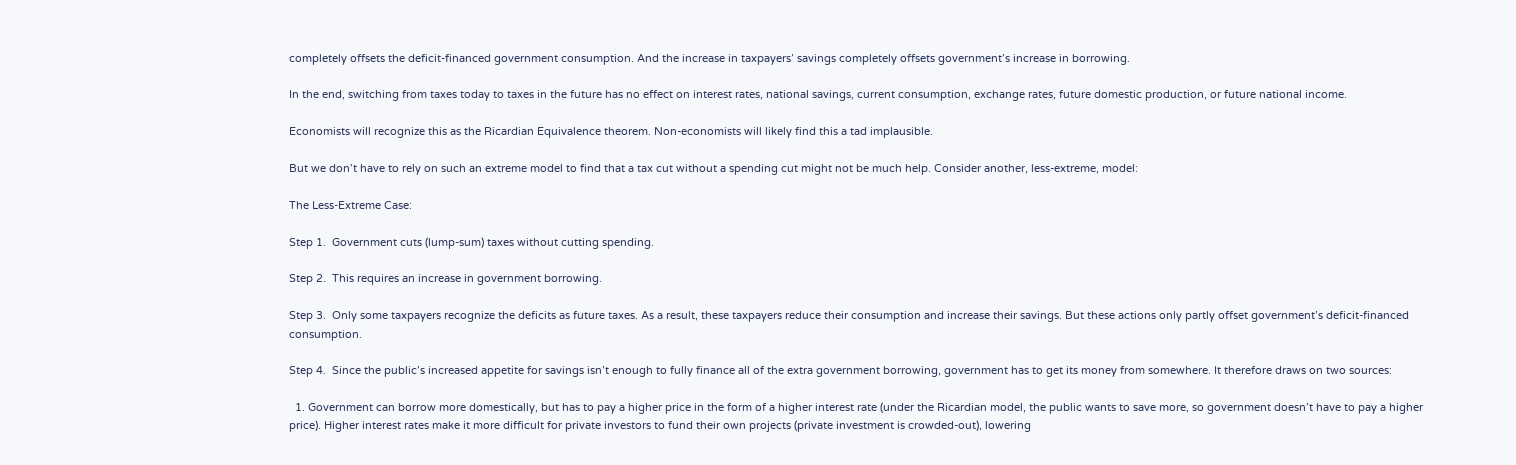completely offsets the deficit-financed government consumption. And the increase in taxpayers’ savings completely offsets government’s increase in borrowing.

In the end, switching from taxes today to taxes in the future has no effect on interest rates, national savings, current consumption, exchange rates, future domestic production, or future national income.

Economists will recognize this as the Ricardian Equivalence theorem. Non-economists will likely find this a tad implausible.

But we don’t have to rely on such an extreme model to find that a tax cut without a spending cut might not be much help. Consider another, less-extreme, model:

The Less-Extreme Case:

Step 1.  Government cuts (lump-sum) taxes without cutting spending.

Step 2.  This requires an increase in government borrowing.

Step 3.  Only some taxpayers recognize the deficits as future taxes. As a result, these taxpayers reduce their consumption and increase their savings. But these actions only partly offset government’s deficit-financed consumption.

Step 4.  Since the public’s increased appetite for savings isn’t enough to fully finance all of the extra government borrowing, government has to get its money from somewhere. It therefore draws on two sources:

  1. Government can borrow more domestically, but has to pay a higher price in the form of a higher interest rate (under the Ricardian model, the public wants to save more, so government doesn’t have to pay a higher price). Higher interest rates make it more difficult for private investors to fund their own projects (private investment is crowded-out), lowering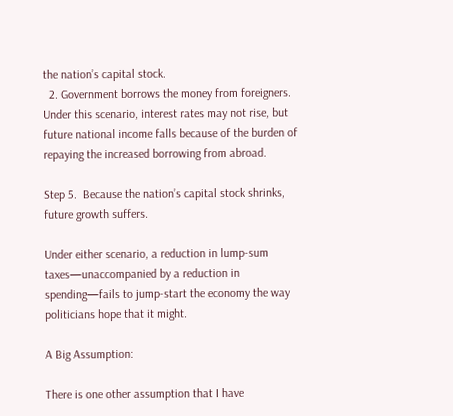the nation’s capital stock.
  2. Government borrows the money from foreigners. Under this scenario, interest rates may not rise, but future national income falls because of the burden of repaying the increased borrowing from abroad.

Step 5.  Because the nation’s capital stock shrinks, future growth suffers.

Under either scenario, a reduction in lump-sum taxes—unaccompanied by a reduction in spending—fails to jump-start the economy the way politicians hope that it might.

A Big Assumption:

There is one other assumption that I have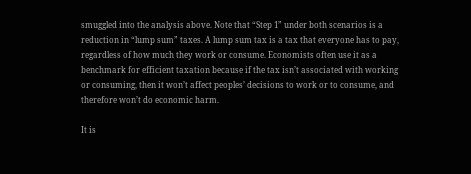smuggled into the analysis above. Note that “Step 1” under both scenarios is a reduction in “lump sum” taxes. A lump sum tax is a tax that everyone has to pay, regardless of how much they work or consume. Economists often use it as a benchmark for efficient taxation because if the tax isn’t associated with working or consuming, then it won’t affect peoples’ decisions to work or to consume, and therefore won’t do economic harm.

It is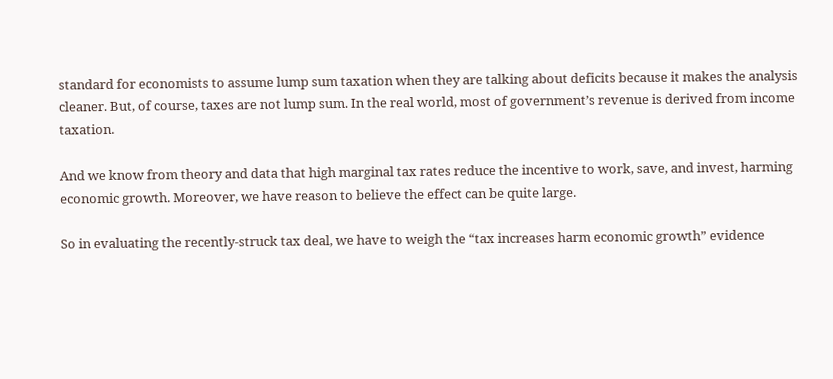standard for economists to assume lump sum taxation when they are talking about deficits because it makes the analysis cleaner. But, of course, taxes are not lump sum. In the real world, most of government’s revenue is derived from income taxation.

And we know from theory and data that high marginal tax rates reduce the incentive to work, save, and invest, harming economic growth. Moreover, we have reason to believe the effect can be quite large.

So in evaluating the recently-struck tax deal, we have to weigh the “tax increases harm economic growth” evidence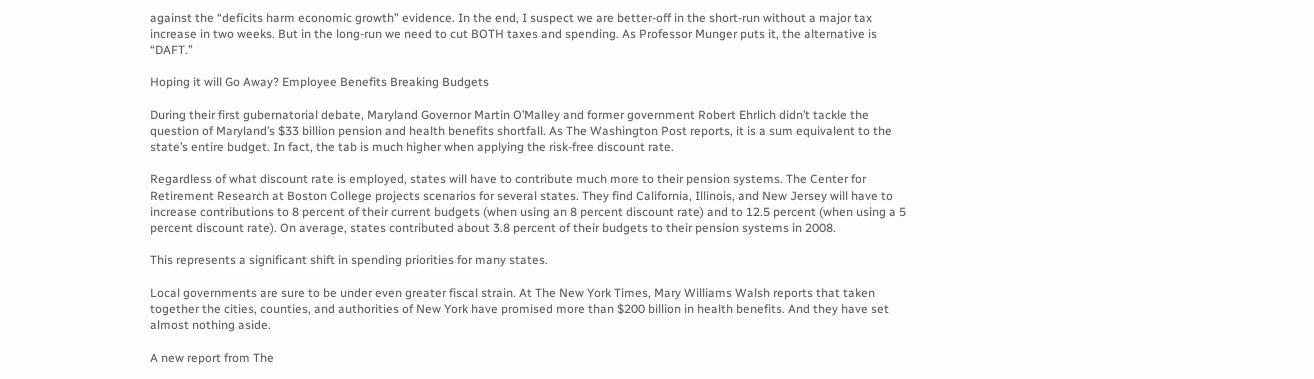against the “deficits harm economic growth” evidence. In the end, I suspect we are better-off in the short-run without a major tax increase in two weeks. But in the long-run we need to cut BOTH taxes and spending. As Professor Munger puts it, the alternative is “DAFT.”

Hoping it will Go Away? Employee Benefits Breaking Budgets

During their first gubernatorial debate, Maryland Governor Martin O’Malley and former government Robert Ehrlich didn’t tackle the question of Maryland’s $33 billion pension and health benefits shortfall. As The Washington Post reports, it is a sum equivalent to the state’s entire budget. In fact, the tab is much higher when applying the risk-free discount rate.

Regardless of what discount rate is employed, states will have to contribute much more to their pension systems. The Center for Retirement Research at Boston College projects scenarios for several states. They find California, Illinois, and New Jersey will have to increase contributions to 8 percent of their current budgets (when using an 8 percent discount rate) and to 12.5 percent (when using a 5 percent discount rate). On average, states contributed about 3.8 percent of their budgets to their pension systems in 2008.

This represents a significant shift in spending priorities for many states.

Local governments are sure to be under even greater fiscal strain. At The New York Times, Mary Williams Walsh reports that taken together the cities, counties, and authorities of New York have promised more than $200 billion in health benefits. And they have set almost nothing aside.

A new report from The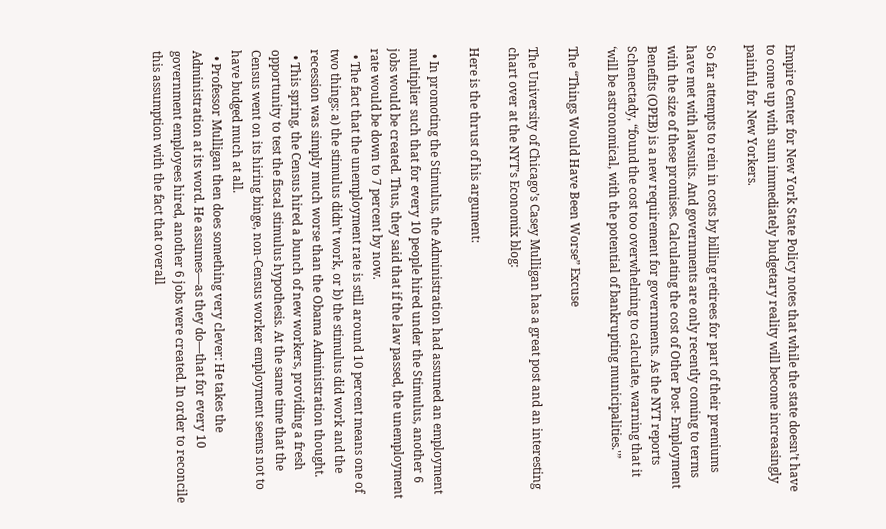Empire Center for New York State Policy notes that while the state doesn’t have to come up with sum immediately budgetary reality will become increasingly painful for New Yorkers.

So far attempts to rein in costs by billing retirees for part of their premiums have met with lawsuits. And governments are only recently coming to terms with the size of these promises. Calculating the cost of Other Post- Employment Benefits (OPEB) is a new requirement for governments. As the NYT reports Schenectady, “found the cost too overwhelming to calculate, warning that it ‘will be astronomical, with the potential of bankrupting municipalities.'”

The “Things Would Have Been Worse” Excuse

The University of Chicago’s Casey Mulligan has a great post and an interesting chart over at the NYT’s Economix blog:

Here is the thrust of his argument:

  • In promoting the Stimulus, the Administration had assumed an employment multiplier such that for every 10 people hired under the Stimulus, another 6 jobs would be created. Thus, they said that if the law passed, the unemployment rate would be down to 7 percent by now.
  • The fact that the unemployment rate is still around 10 percent means one of two things: a) the stimulus didn’t work, or b) the stimulus did work and the recession was simply much worse than the Obama Administration thought.
  • This spring, the Census hired a bunch of new workers, providing a fresh opportunity to test the fiscal stimulus hypothesis. At the same time that the Census went on its hiring binge, non-Census worker employment seems not to have budged much at all.
  • Professor Mulligan then does something very clever: He takes the Administration at its word. He assumes—as they do—that for every 10 government employees hired, another 6 jobs were created. In order to reconcile this assumption with the fact that overall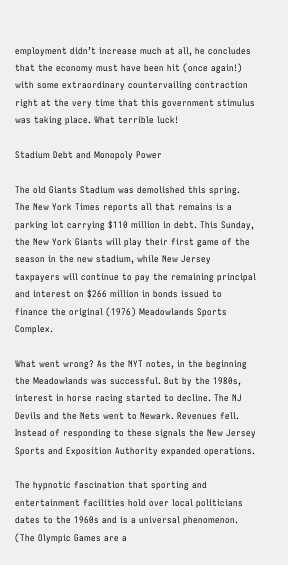employment didn’t increase much at all, he concludes that the economy must have been hit (once again!) with some extraordinary countervailing contraction right at the very time that this government stimulus was taking place. What terrible luck!

Stadium Debt and Monopoly Power

The old Giants Stadium was demolished this spring. The New York Times reports all that remains is a parking lot carrying $110 million in debt. This Sunday, the New York Giants will play their first game of the season in the new stadium, while New Jersey taxpayers will continue to pay the remaining principal and interest on $266 million in bonds issued to finance the original (1976) Meadowlands Sports Complex.

What went wrong? As the NYT notes, in the beginning the Meadowlands was successful. But by the 1980s, interest in horse racing started to decline. The NJ Devils and the Nets went to Newark. Revenues fell. Instead of responding to these signals the New Jersey Sports and Exposition Authority expanded operations.

The hypnotic fascination that sporting and entertainment facilities hold over local politicians dates to the 1960s and is a universal phenomenon. (The Olympic Games are a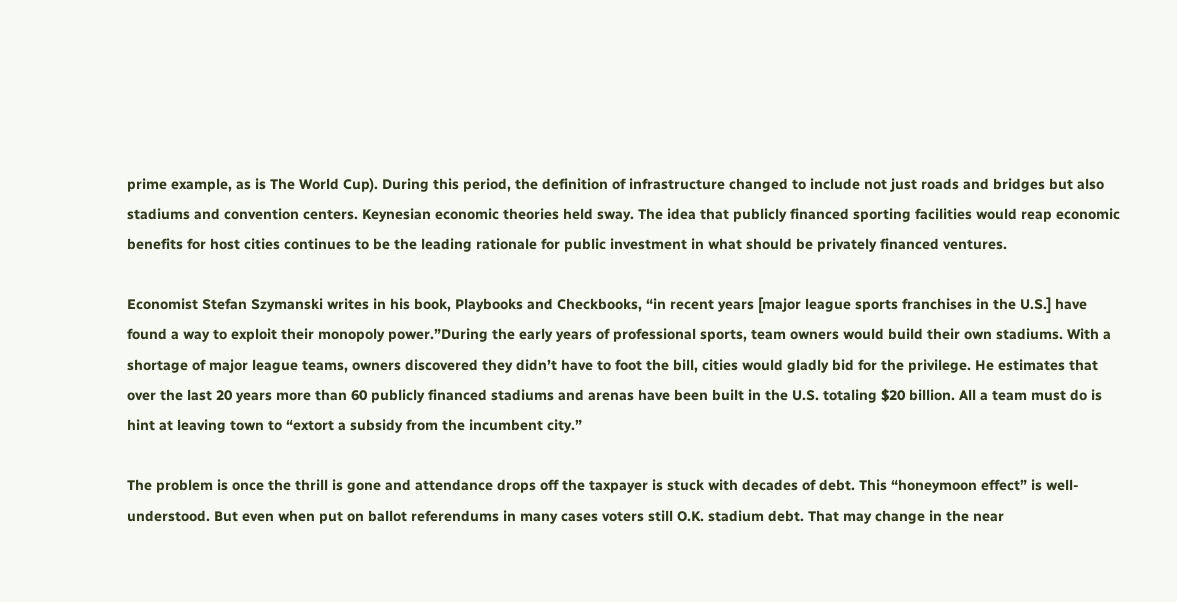prime example, as is The World Cup). During this period, the definition of infrastructure changed to include not just roads and bridges but also stadiums and convention centers. Keynesian economic theories held sway. The idea that publicly financed sporting facilities would reap economic benefits for host cities continues to be the leading rationale for public investment in what should be privately financed ventures.

Economist Stefan Szymanski writes in his book, Playbooks and Checkbooks, “in recent years [major league sports franchises in the U.S.] have found a way to exploit their monopoly power.”During the early years of professional sports, team owners would build their own stadiums. With a shortage of major league teams, owners discovered they didn’t have to foot the bill, cities would gladly bid for the privilege. He estimates that over the last 20 years more than 60 publicly financed stadiums and arenas have been built in the U.S. totaling $20 billion. All a team must do is hint at leaving town to “extort a subsidy from the incumbent city.”

The problem is once the thrill is gone and attendance drops off the taxpayer is stuck with decades of debt. This “honeymoon effect” is well-understood. But even when put on ballot referendums in many cases voters still O.K. stadium debt. That may change in the near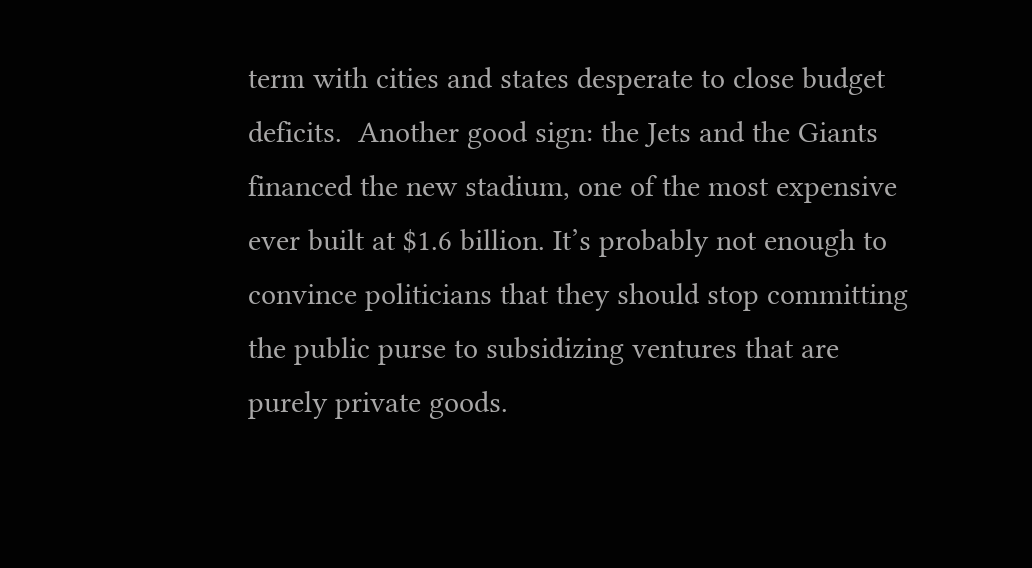term with cities and states desperate to close budget deficits.  Another good sign: the Jets and the Giants financed the new stadium, one of the most expensive ever built at $1.6 billion. It’s probably not enough to convince politicians that they should stop committing the public purse to subsidizing ventures that are purely private goods.